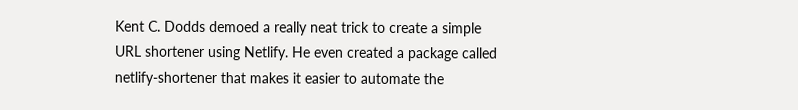Kent C. Dodds demoed a really neat trick to create a simple URL shortener using Netlify. He even created a package called netlify-shortener that makes it easier to automate the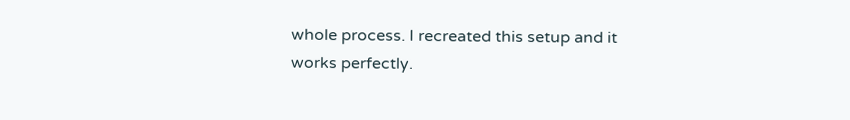whole process. I recreated this setup and it works perfectly.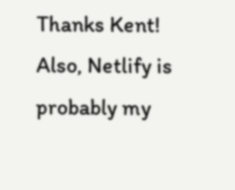Thanks Kent! Also, Netlify is probably my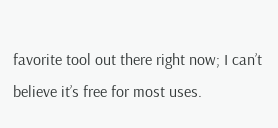favorite tool out there right now; I can’t believe it’s free for most uses.